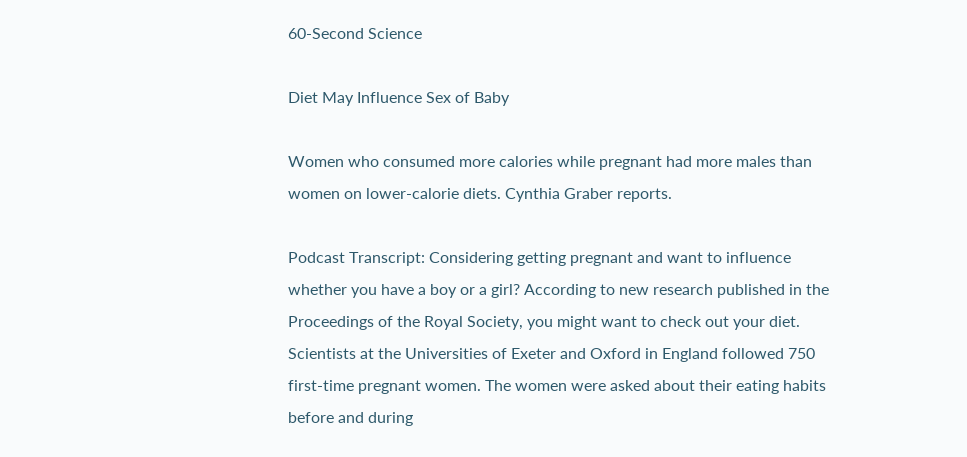60-Second Science

Diet May Influence Sex of Baby

Women who consumed more calories while pregnant had more males than women on lower-calorie diets. Cynthia Graber reports.

Podcast Transcript: Considering getting pregnant and want to influence whether you have a boy or a girl? According to new research published in the Proceedings of the Royal Society, you might want to check out your diet. Scientists at the Universities of Exeter and Oxford in England followed 750 first-time pregnant women. The women were asked about their eating habits before and during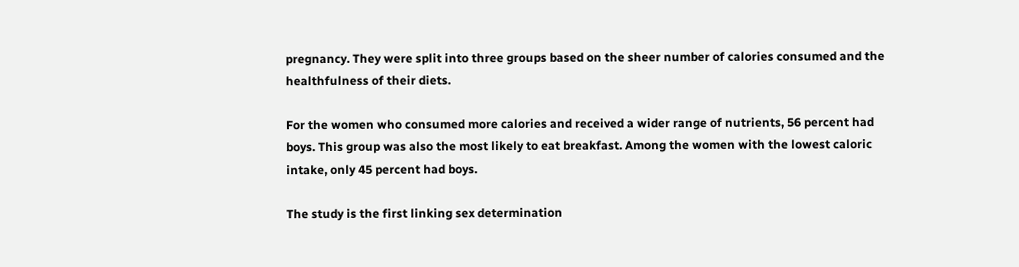pregnancy. They were split into three groups based on the sheer number of calories consumed and the healthfulness of their diets.

For the women who consumed more calories and received a wider range of nutrients, 56 percent had boys. This group was also the most likely to eat breakfast. Among the women with the lowest caloric intake, only 45 percent had boys.

The study is the first linking sex determination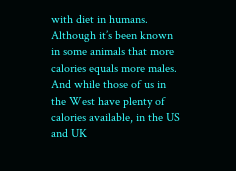with diet in humans.  Although it’s been known in some animals that more calories equals more males. And while those of us in the West have plenty of calories available, in the US and UK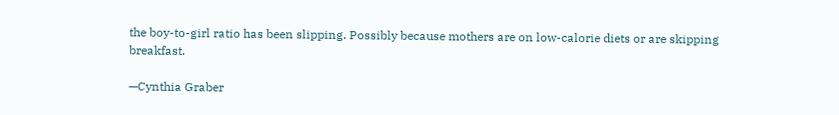the boy-to-girl ratio has been slipping. Possibly because mothers are on low-calorie diets or are skipping breakfast.

—Cynthia Graber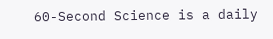60-Second Science is a daily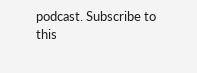podcast. Subscribe to this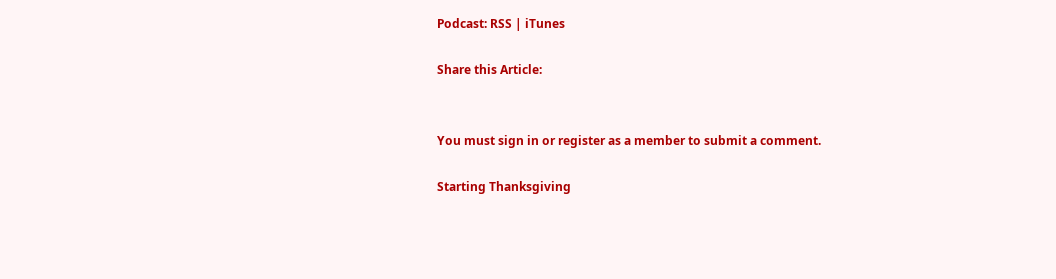Podcast: RSS | iTunes

Share this Article:


You must sign in or register as a member to submit a comment.

Starting Thanksgiving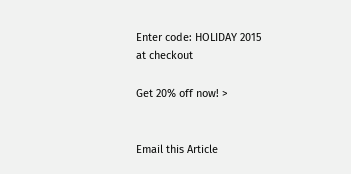Enter code: HOLIDAY 2015
at checkout

Get 20% off now! >


Email this Article